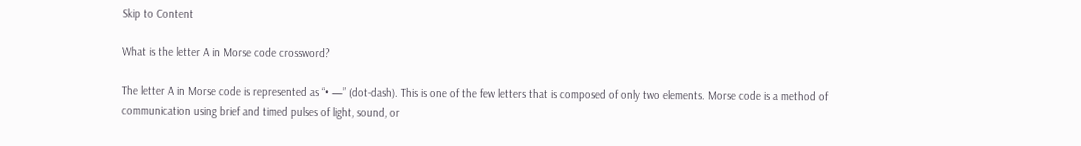Skip to Content

What is the letter A in Morse code crossword?

The letter A in Morse code is represented as “• —” (dot-dash). This is one of the few letters that is composed of only two elements. Morse code is a method of communication using brief and timed pulses of light, sound, or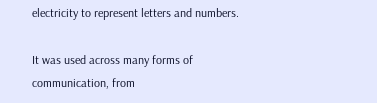electricity to represent letters and numbers.

It was used across many forms of communication, from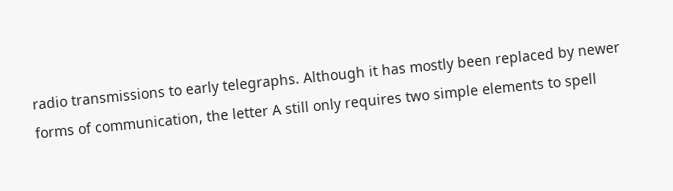radio transmissions to early telegraphs. Although it has mostly been replaced by newer forms of communication, the letter A still only requires two simple elements to spell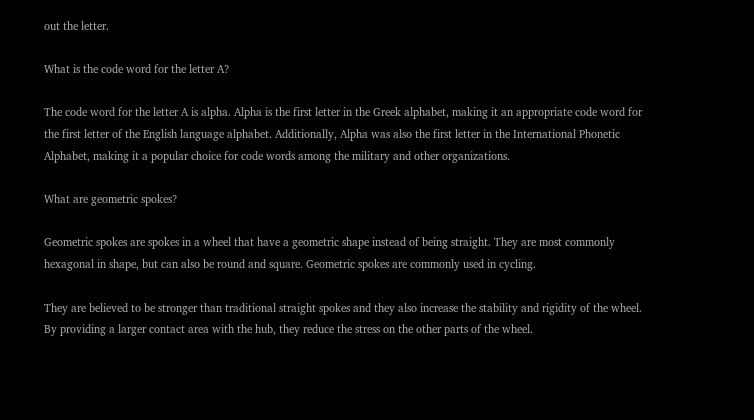out the letter.

What is the code word for the letter A?

The code word for the letter A is alpha. Alpha is the first letter in the Greek alphabet, making it an appropriate code word for the first letter of the English language alphabet. Additionally, Alpha was also the first letter in the International Phonetic Alphabet, making it a popular choice for code words among the military and other organizations.

What are geometric spokes?

Geometric spokes are spokes in a wheel that have a geometric shape instead of being straight. They are most commonly hexagonal in shape, but can also be round and square. Geometric spokes are commonly used in cycling.

They are believed to be stronger than traditional straight spokes and they also increase the stability and rigidity of the wheel. By providing a larger contact area with the hub, they reduce the stress on the other parts of the wheel.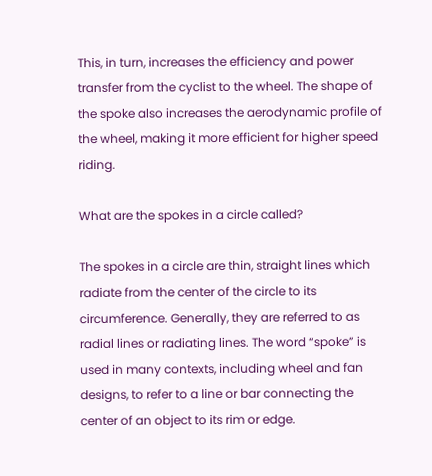This, in turn, increases the efficiency and power transfer from the cyclist to the wheel. The shape of the spoke also increases the aerodynamic profile of the wheel, making it more efficient for higher speed riding.

What are the spokes in a circle called?

The spokes in a circle are thin, straight lines which radiate from the center of the circle to its circumference. Generally, they are referred to as radial lines or radiating lines. The word “spoke” is used in many contexts, including wheel and fan designs, to refer to a line or bar connecting the center of an object to its rim or edge.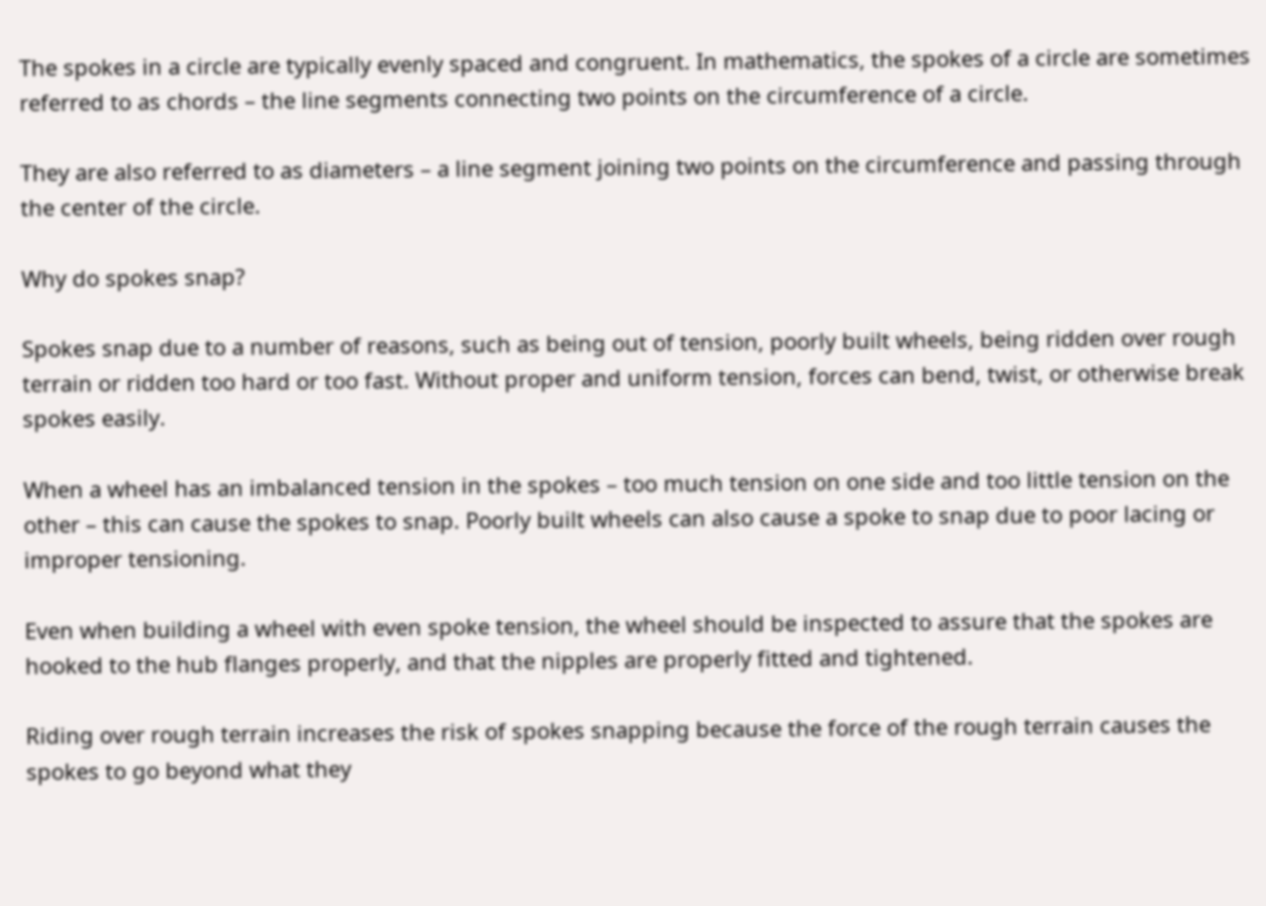The spokes in a circle are typically evenly spaced and congruent. In mathematics, the spokes of a circle are sometimes referred to as chords – the line segments connecting two points on the circumference of a circle.

They are also referred to as diameters – a line segment joining two points on the circumference and passing through the center of the circle.

Why do spokes snap?

Spokes snap due to a number of reasons, such as being out of tension, poorly built wheels, being ridden over rough terrain or ridden too hard or too fast. Without proper and uniform tension, forces can bend, twist, or otherwise break spokes easily.

When a wheel has an imbalanced tension in the spokes – too much tension on one side and too little tension on the other – this can cause the spokes to snap. Poorly built wheels can also cause a spoke to snap due to poor lacing or improper tensioning.

Even when building a wheel with even spoke tension, the wheel should be inspected to assure that the spokes are hooked to the hub flanges properly, and that the nipples are properly fitted and tightened.

Riding over rough terrain increases the risk of spokes snapping because the force of the rough terrain causes the spokes to go beyond what they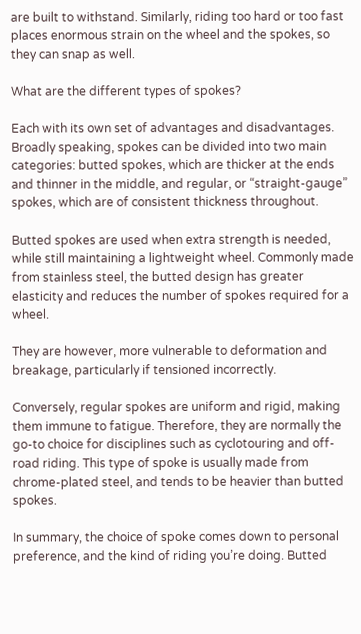are built to withstand. Similarly, riding too hard or too fast places enormous strain on the wheel and the spokes, so they can snap as well.

What are the different types of spokes?

Each with its own set of advantages and disadvantages. Broadly speaking, spokes can be divided into two main categories: butted spokes, which are thicker at the ends and thinner in the middle, and regular, or “straight-gauge” spokes, which are of consistent thickness throughout.

Butted spokes are used when extra strength is needed, while still maintaining a lightweight wheel. Commonly made from stainless steel, the butted design has greater elasticity and reduces the number of spokes required for a wheel.

They are however, more vulnerable to deformation and breakage, particularly if tensioned incorrectly.

Conversely, regular spokes are uniform and rigid, making them immune to fatigue. Therefore, they are normally the go-to choice for disciplines such as cyclotouring and off-road riding. This type of spoke is usually made from chrome-plated steel, and tends to be heavier than butted spokes.

In summary, the choice of spoke comes down to personal preference, and the kind of riding you’re doing. Butted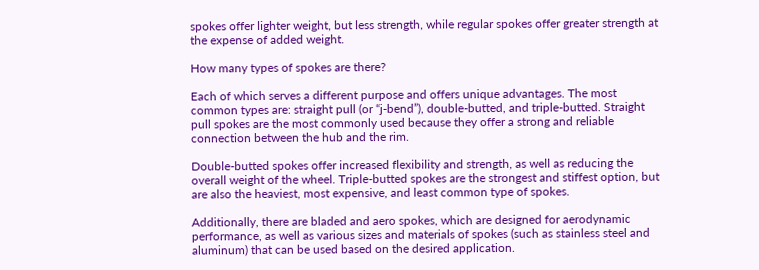spokes offer lighter weight, but less strength, while regular spokes offer greater strength at the expense of added weight.

How many types of spokes are there?

Each of which serves a different purpose and offers unique advantages. The most common types are: straight pull (or “j-bend”), double-butted, and triple-butted. Straight pull spokes are the most commonly used because they offer a strong and reliable connection between the hub and the rim.

Double-butted spokes offer increased flexibility and strength, as well as reducing the overall weight of the wheel. Triple-butted spokes are the strongest and stiffest option, but are also the heaviest, most expensive, and least common type of spokes.

Additionally, there are bladed and aero spokes, which are designed for aerodynamic performance, as well as various sizes and materials of spokes (such as stainless steel and aluminum) that can be used based on the desired application.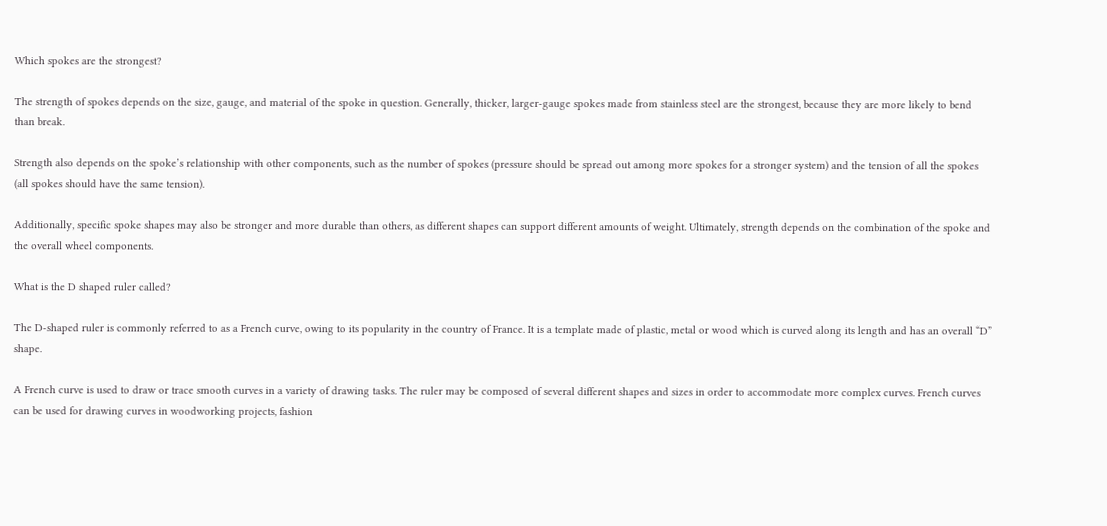Which spokes are the strongest?

The strength of spokes depends on the size, gauge, and material of the spoke in question. Generally, thicker, larger-gauge spokes made from stainless steel are the strongest, because they are more likely to bend than break.

Strength also depends on the spoke’s relationship with other components, such as the number of spokes (pressure should be spread out among more spokes for a stronger system) and the tension of all the spokes (all spokes should have the same tension).

Additionally, specific spoke shapes may also be stronger and more durable than others, as different shapes can support different amounts of weight. Ultimately, strength depends on the combination of the spoke and the overall wheel components.

What is the D shaped ruler called?

The D-shaped ruler is commonly referred to as a French curve, owing to its popularity in the country of France. It is a template made of plastic, metal or wood which is curved along its length and has an overall “D” shape.

A French curve is used to draw or trace smooth curves in a variety of drawing tasks. The ruler may be composed of several different shapes and sizes in order to accommodate more complex curves. French curves can be used for drawing curves in woodworking projects, fashion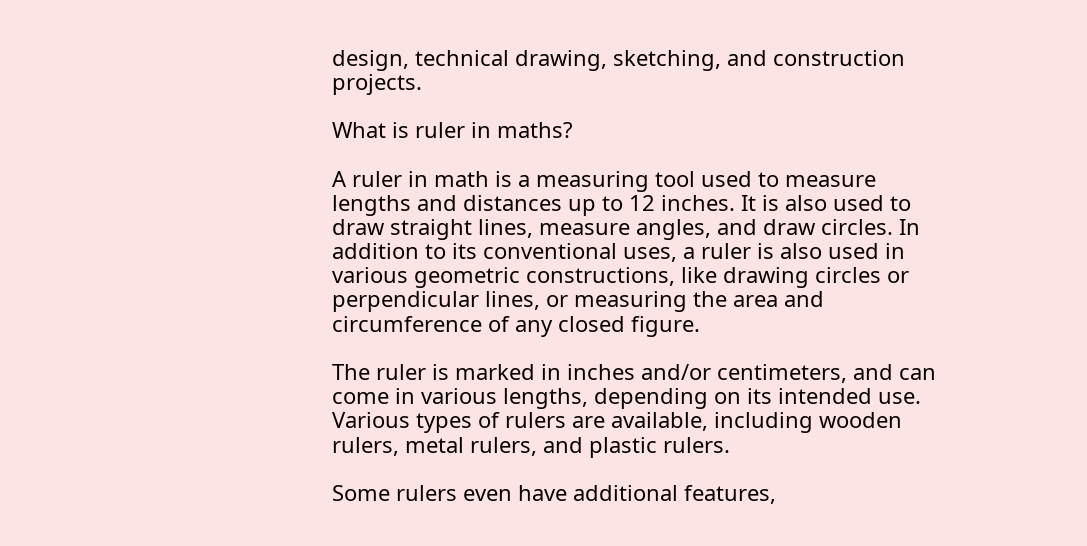design, technical drawing, sketching, and construction projects.

What is ruler in maths?

A ruler in math is a measuring tool used to measure lengths and distances up to 12 inches. It is also used to draw straight lines, measure angles, and draw circles. In addition to its conventional uses, a ruler is also used in various geometric constructions, like drawing circles or perpendicular lines, or measuring the area and circumference of any closed figure.

The ruler is marked in inches and/or centimeters, and can come in various lengths, depending on its intended use. Various types of rulers are available, including wooden rulers, metal rulers, and plastic rulers.

Some rulers even have additional features,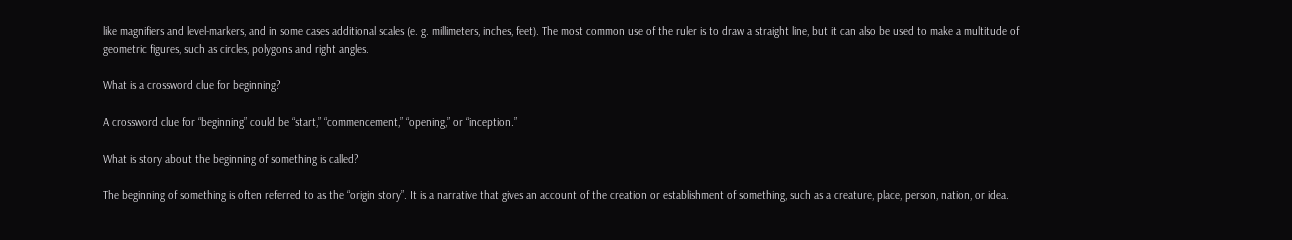like magnifiers and level-markers, and in some cases additional scales (e. g. millimeters, inches, feet). The most common use of the ruler is to draw a straight line, but it can also be used to make a multitude of geometric figures, such as circles, polygons and right angles.

What is a crossword clue for beginning?

A crossword clue for “beginning” could be “start,” “commencement,” “opening,” or “inception.”

What is story about the beginning of something is called?

The beginning of something is often referred to as the “origin story”. It is a narrative that gives an account of the creation or establishment of something, such as a creature, place, person, nation, or idea.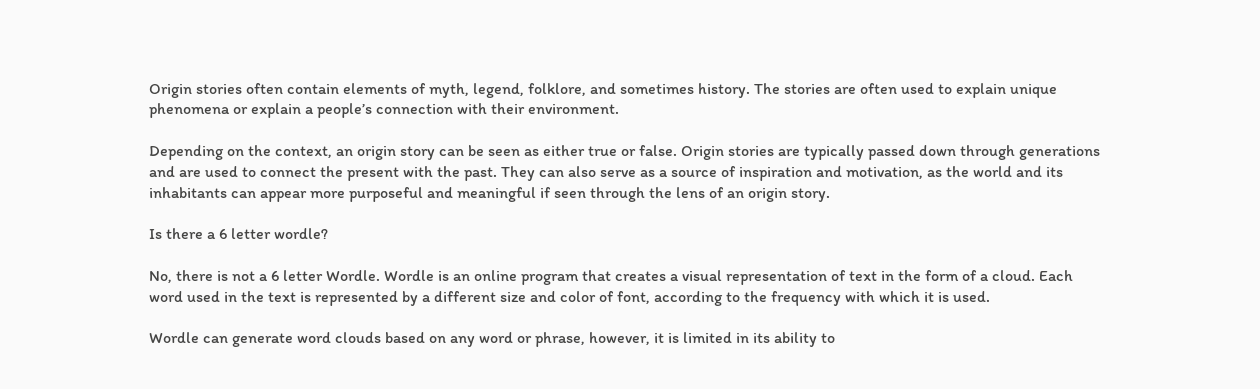Origin stories often contain elements of myth, legend, folklore, and sometimes history. The stories are often used to explain unique phenomena or explain a people’s connection with their environment.

Depending on the context, an origin story can be seen as either true or false. Origin stories are typically passed down through generations and are used to connect the present with the past. They can also serve as a source of inspiration and motivation, as the world and its inhabitants can appear more purposeful and meaningful if seen through the lens of an origin story.

Is there a 6 letter wordle?

No, there is not a 6 letter Wordle. Wordle is an online program that creates a visual representation of text in the form of a cloud. Each word used in the text is represented by a different size and color of font, according to the frequency with which it is used.

Wordle can generate word clouds based on any word or phrase, however, it is limited in its ability to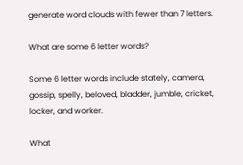generate word clouds with fewer than 7 letters.

What are some 6 letter words?

Some 6 letter words include stately, camera, gossip, spelly, beloved, bladder, jumble, cricket, locker, and worker.

What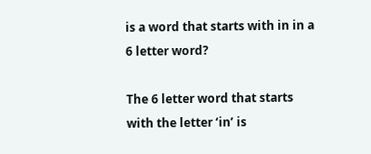is a word that starts with in in a 6 letter word?

The 6 letter word that starts with the letter ‘in’ is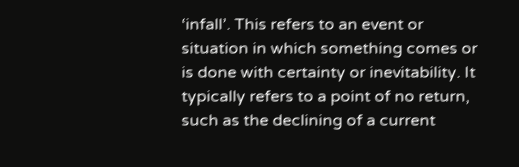‘infall’. This refers to an event or situation in which something comes or is done with certainty or inevitability. It typically refers to a point of no return, such as the declining of a current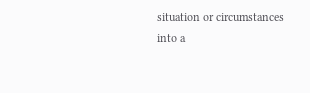situation or circumstances into a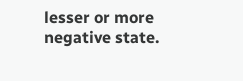lesser or more negative state.